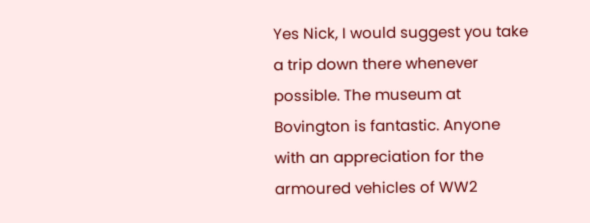Yes Nick, I would suggest you take a trip down there whenever possible. The museum at Bovington is fantastic. Anyone with an appreciation for the armoured vehicles of WW2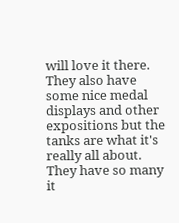will love it there. They also have some nice medal displays and other expositions but the tanks are what it's really all about. They have so many it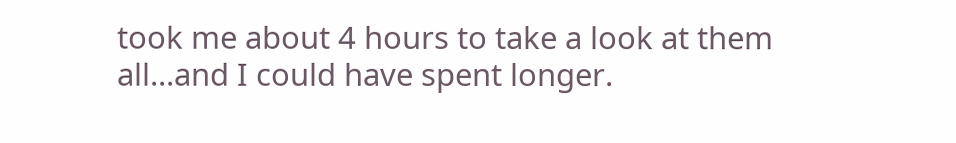took me about 4 hours to take a look at them all...and I could have spent longer.